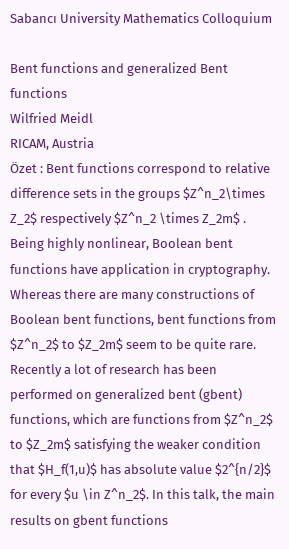Sabancı University Mathematics Colloquium

Bent functions and generalized Bent functions
Wilfried Meidl
RICAM, Austria
Özet : Bent functions correspond to relative difference sets in the groups $Z^n_2\times Z_2$ respectively $Z^n_2 \times Z_2m$ . Being highly nonlinear, Boolean bent functions have application in cryptography. Whereas there are many constructions of Boolean bent functions, bent functions from $Z^n_2$ to $Z_2m$ seem to be quite rare. Recently a lot of research has been performed on generalized bent (gbent) functions, which are functions from $Z^n_2$ to $Z_2m$ satisfying the weaker condition that $H_f(1,u)$ has absolute value $2^{n/2}$ for every $u \in Z^n_2$. In this talk, the main results on gbent functions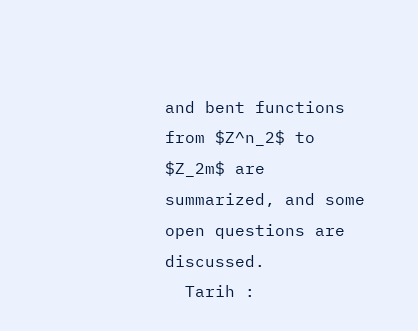and bent functions from $Z^n_2$ to $Z_2m$ are summarized, and some open questions are discussed.
  Tarih :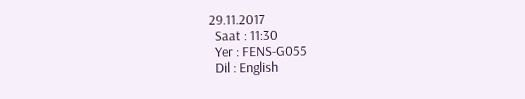29.11.2017
  Saat : 11:30
  Yer : FENS-G055
  Dil : English